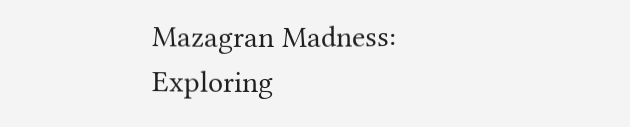Mazagran Madness: Exploring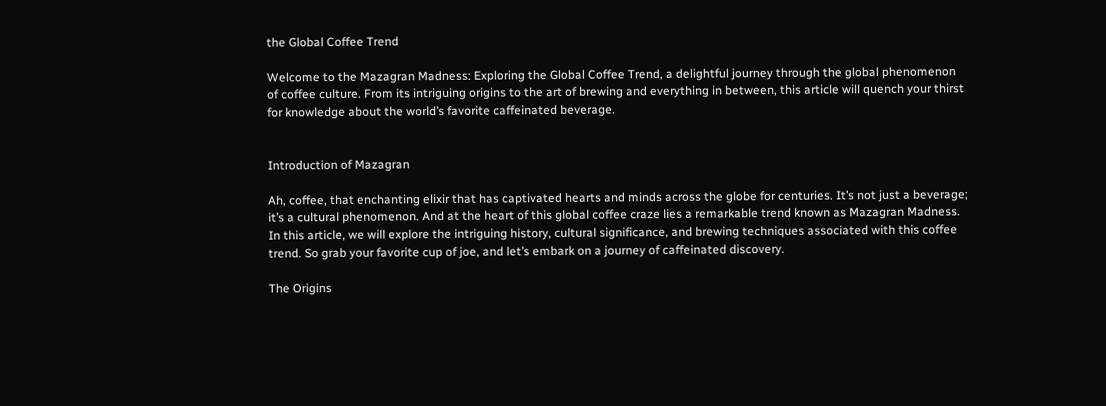the Global Coffee Trend

Welcome to the Mazagran Madness: Exploring the Global Coffee Trend, a delightful journey through the global phenomenon of coffee culture. From its intriguing origins to the art of brewing and everything in between, this article will quench your thirst for knowledge about the world’s favorite caffeinated beverage.


Introduction of Mazagran

Ah, coffee, that enchanting elixir that has captivated hearts and minds across the globe for centuries. It’s not just a beverage; it’s a cultural phenomenon. And at the heart of this global coffee craze lies a remarkable trend known as Mazagran Madness. In this article, we will explore the intriguing history, cultural significance, and brewing techniques associated with this coffee trend. So grab your favorite cup of joe, and let’s embark on a journey of caffeinated discovery.

The Origins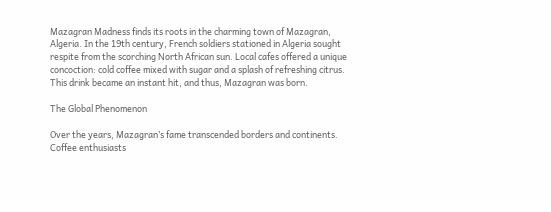Mazagran Madness finds its roots in the charming town of Mazagran, Algeria. In the 19th century, French soldiers stationed in Algeria sought respite from the scorching North African sun. Local cafes offered a unique concoction: cold coffee mixed with sugar and a splash of refreshing citrus. This drink became an instant hit, and thus, Mazagran was born.

The Global Phenomenon

Over the years, Mazagran’s fame transcended borders and continents. Coffee enthusiasts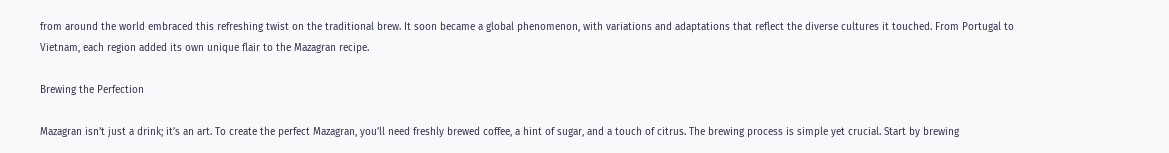from around the world embraced this refreshing twist on the traditional brew. It soon became a global phenomenon, with variations and adaptations that reflect the diverse cultures it touched. From Portugal to Vietnam, each region added its own unique flair to the Mazagran recipe.

Brewing the Perfection

Mazagran isn’t just a drink; it’s an art. To create the perfect Mazagran, you’ll need freshly brewed coffee, a hint of sugar, and a touch of citrus. The brewing process is simple yet crucial. Start by brewing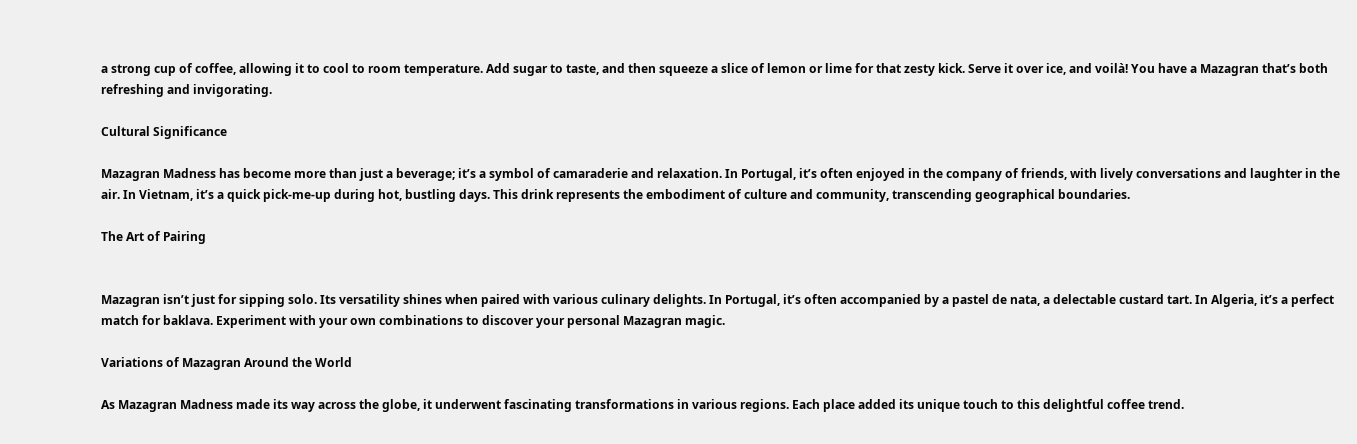a strong cup of coffee, allowing it to cool to room temperature. Add sugar to taste, and then squeeze a slice of lemon or lime for that zesty kick. Serve it over ice, and voilà! You have a Mazagran that’s both refreshing and invigorating.

Cultural Significance

Mazagran Madness has become more than just a beverage; it’s a symbol of camaraderie and relaxation. In Portugal, it’s often enjoyed in the company of friends, with lively conversations and laughter in the air. In Vietnam, it’s a quick pick-me-up during hot, bustling days. This drink represents the embodiment of culture and community, transcending geographical boundaries.

The Art of Pairing


Mazagran isn’t just for sipping solo. Its versatility shines when paired with various culinary delights. In Portugal, it’s often accompanied by a pastel de nata, a delectable custard tart. In Algeria, it’s a perfect match for baklava. Experiment with your own combinations to discover your personal Mazagran magic.

Variations of Mazagran Around the World

As Mazagran Madness made its way across the globe, it underwent fascinating transformations in various regions. Each place added its unique touch to this delightful coffee trend.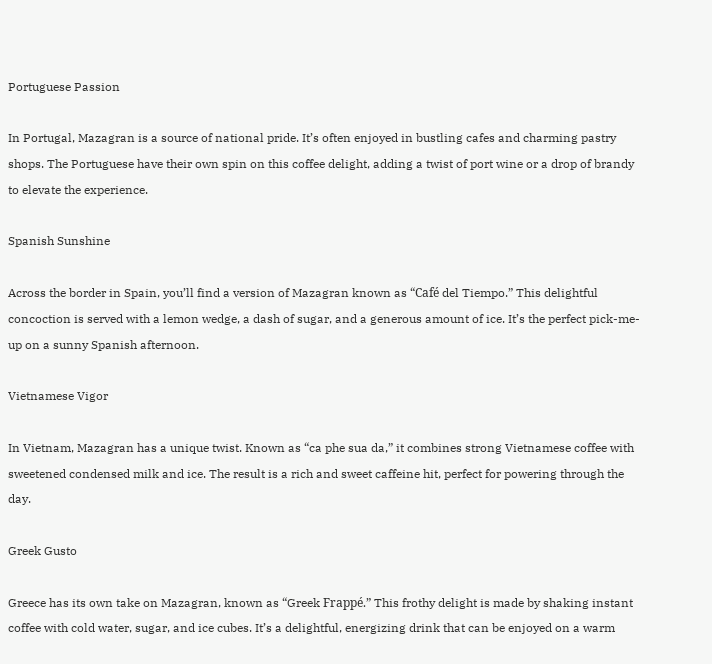Portuguese Passion

In Portugal, Mazagran is a source of national pride. It’s often enjoyed in bustling cafes and charming pastry shops. The Portuguese have their own spin on this coffee delight, adding a twist of port wine or a drop of brandy to elevate the experience.

Spanish Sunshine

Across the border in Spain, you’ll find a version of Mazagran known as “Café del Tiempo.” This delightful concoction is served with a lemon wedge, a dash of sugar, and a generous amount of ice. It’s the perfect pick-me-up on a sunny Spanish afternoon.

Vietnamese Vigor

In Vietnam, Mazagran has a unique twist. Known as “ca phe sua da,” it combines strong Vietnamese coffee with sweetened condensed milk and ice. The result is a rich and sweet caffeine hit, perfect for powering through the day.

Greek Gusto

Greece has its own take on Mazagran, known as “Greek Frappé.” This frothy delight is made by shaking instant coffee with cold water, sugar, and ice cubes. It’s a delightful, energizing drink that can be enjoyed on a warm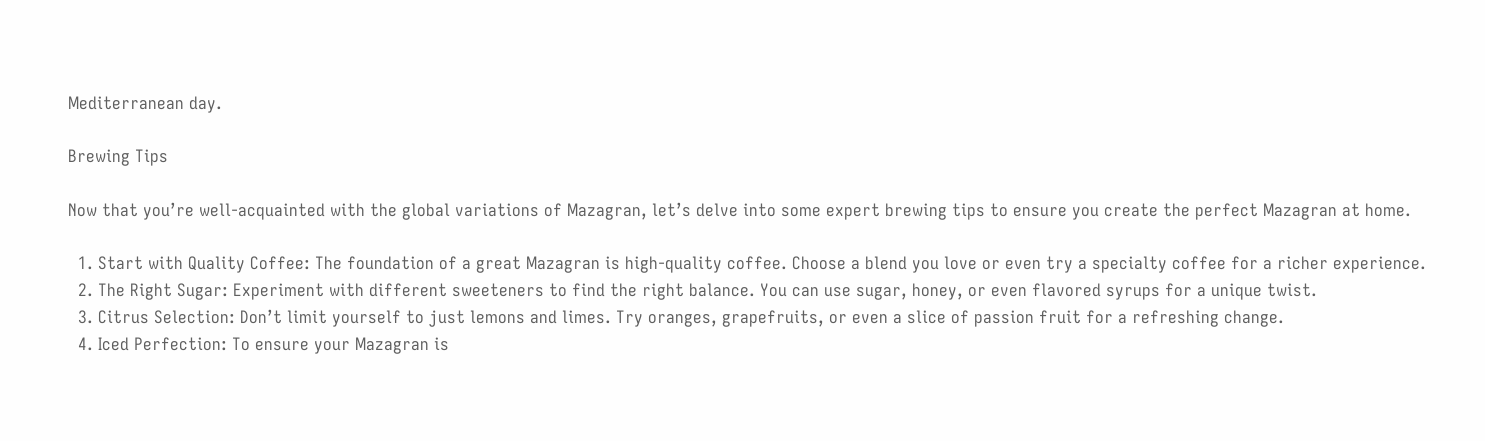Mediterranean day.

Brewing Tips

Now that you’re well-acquainted with the global variations of Mazagran, let’s delve into some expert brewing tips to ensure you create the perfect Mazagran at home.

  1. Start with Quality Coffee: The foundation of a great Mazagran is high-quality coffee. Choose a blend you love or even try a specialty coffee for a richer experience.
  2. The Right Sugar: Experiment with different sweeteners to find the right balance. You can use sugar, honey, or even flavored syrups for a unique twist.
  3. Citrus Selection: Don’t limit yourself to just lemons and limes. Try oranges, grapefruits, or even a slice of passion fruit for a refreshing change.
  4. Iced Perfection: To ensure your Mazagran is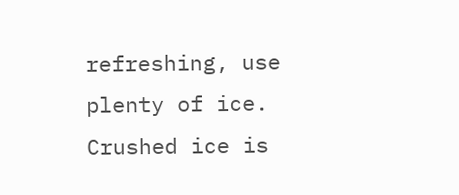refreshing, use plenty of ice. Crushed ice is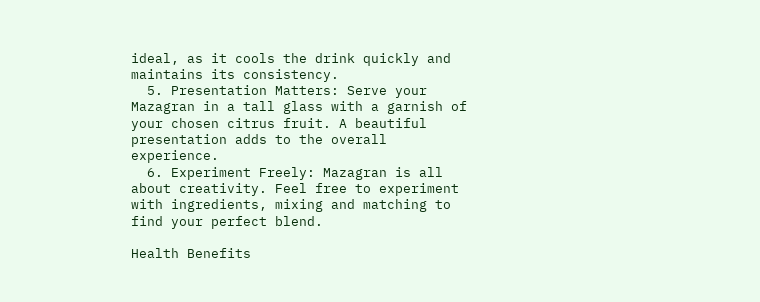ideal, as it cools the drink quickly and maintains its consistency.
  5. Presentation Matters: Serve your Mazagran in a tall glass with a garnish of your chosen citrus fruit. A beautiful presentation adds to the overall experience.
  6. Experiment Freely: Mazagran is all about creativity. Feel free to experiment with ingredients, mixing and matching to find your perfect blend.

Health Benefits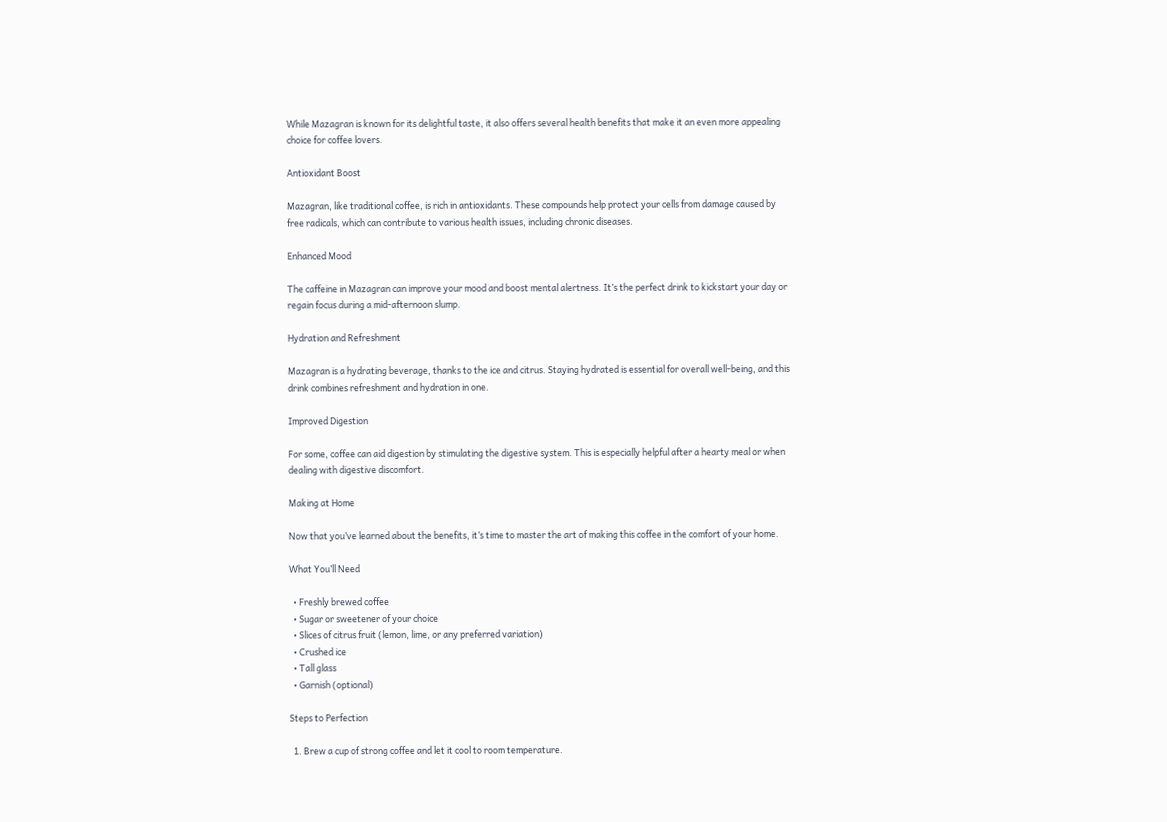While Mazagran is known for its delightful taste, it also offers several health benefits that make it an even more appealing choice for coffee lovers.

Antioxidant Boost

Mazagran, like traditional coffee, is rich in antioxidants. These compounds help protect your cells from damage caused by free radicals, which can contribute to various health issues, including chronic diseases.

Enhanced Mood

The caffeine in Mazagran can improve your mood and boost mental alertness. It’s the perfect drink to kickstart your day or regain focus during a mid-afternoon slump.

Hydration and Refreshment

Mazagran is a hydrating beverage, thanks to the ice and citrus. Staying hydrated is essential for overall well-being, and this drink combines refreshment and hydration in one.

Improved Digestion

For some, coffee can aid digestion by stimulating the digestive system. This is especially helpful after a hearty meal or when dealing with digestive discomfort.

Making at Home

Now that you’ve learned about the benefits, it’s time to master the art of making this coffee in the comfort of your home.

What You’ll Need

  • Freshly brewed coffee
  • Sugar or sweetener of your choice
  • Slices of citrus fruit (lemon, lime, or any preferred variation)
  • Crushed ice
  • Tall glass
  • Garnish (optional)

Steps to Perfection

  1. Brew a cup of strong coffee and let it cool to room temperature.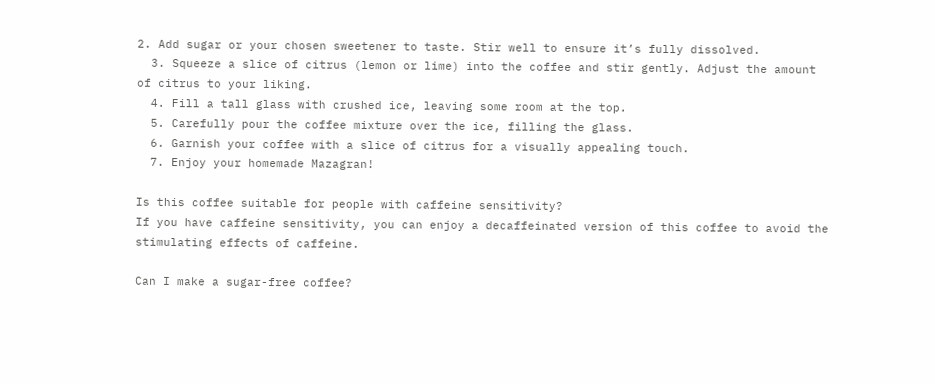2. Add sugar or your chosen sweetener to taste. Stir well to ensure it’s fully dissolved.
  3. Squeeze a slice of citrus (lemon or lime) into the coffee and stir gently. Adjust the amount of citrus to your liking.
  4. Fill a tall glass with crushed ice, leaving some room at the top.
  5. Carefully pour the coffee mixture over the ice, filling the glass.
  6. Garnish your coffee with a slice of citrus for a visually appealing touch.
  7. Enjoy your homemade Mazagran!

Is this coffee suitable for people with caffeine sensitivity?
If you have caffeine sensitivity, you can enjoy a decaffeinated version of this coffee to avoid the stimulating effects of caffeine.

Can I make a sugar-free coffee?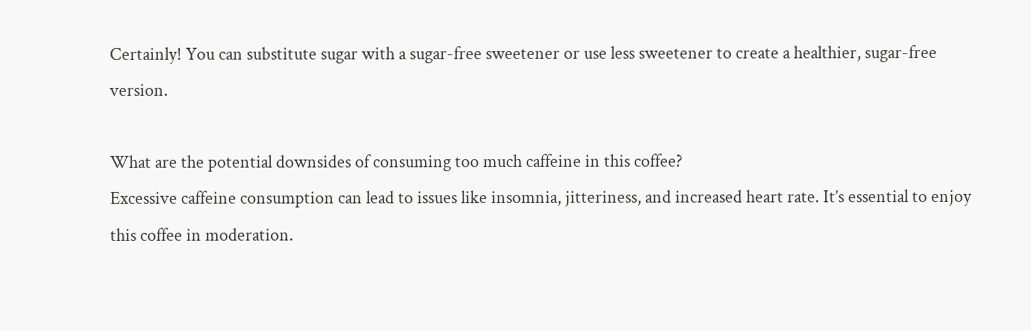Certainly! You can substitute sugar with a sugar-free sweetener or use less sweetener to create a healthier, sugar-free version.

What are the potential downsides of consuming too much caffeine in this coffee?
Excessive caffeine consumption can lead to issues like insomnia, jitteriness, and increased heart rate. It’s essential to enjoy this coffee in moderation.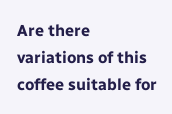Are there variations of this coffee suitable for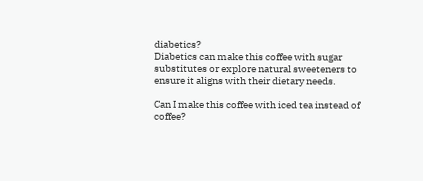diabetics?
Diabetics can make this coffee with sugar substitutes or explore natural sweeteners to ensure it aligns with their dietary needs.

Can I make this coffee with iced tea instead of coffee?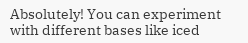Absolutely! You can experiment with different bases like iced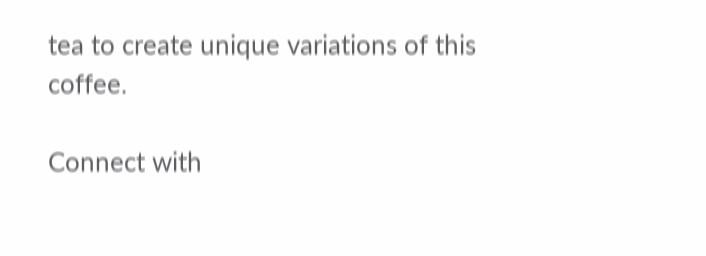tea to create unique variations of this coffee.

Connect with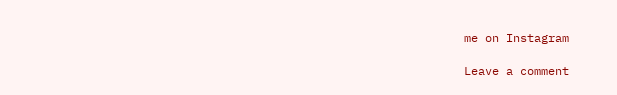me on Instagram

Leave a comment